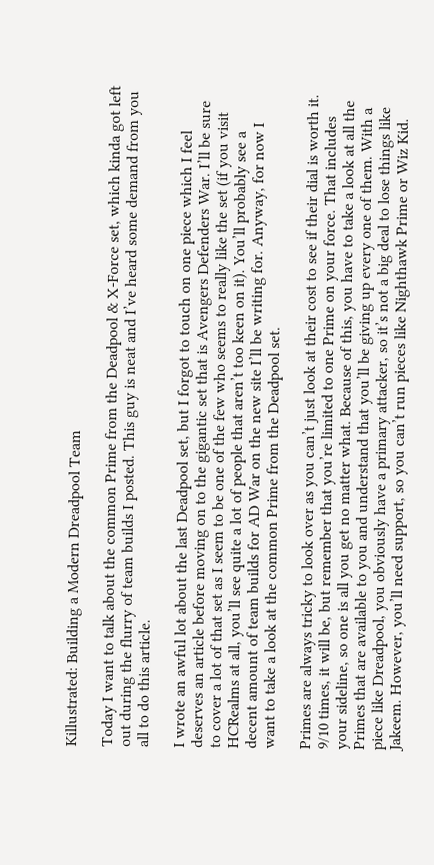Killustrated: Building a Modern Dreadpool Team

Today I want to talk about the common Prime from the Deadpool & X-Force set, which kinda got left out during the flurry of team builds I posted. This guy is neat and I’ve heard some demand from you all to do this article.

I wrote an awful lot about the last Deadpool set, but I forgot to touch on one piece which I feel deserves an article before moving on to the gigantic set that is Avengers Defenders War. I’ll be sure to cover a lot of that set as I seem to be one of the few who seems to really like the set (if you visit HCRealms at all, you’ll see quite a lot of people that aren’t too keen on it). You’ll probably see a decent amount of team builds for AD War on the new site I’ll be writing for. Anyway, for now I want to take a look at the common Prime from the Deadpool set.

Primes are always tricky to look over as you can’t just look at their cost to see if their dial is worth it. 9/10 times, it will be, but remember that you’re limited to one Prime on your force. That includes your sideline, so one is all you get no matter what. Because of this, you have to take a look at all the Primes that are available to you and understand that you’ll be giving up every one of them. With a piece like Dreadpool, you obviously have a primary attacker, so it’s not a big deal to lose things like Jakeem. However, you’ll need support, so you can’t run pieces like Nighthawk Prime or Wiz Kid.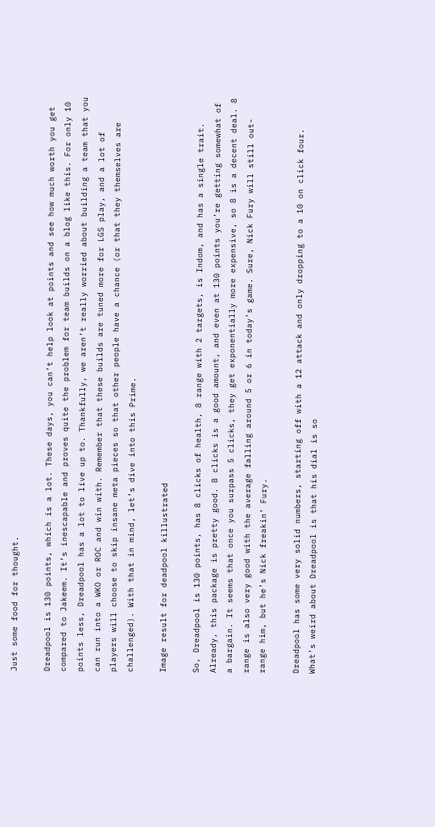Just some food for thought.

Dreadpool is 130 points, which is a lot. These days, you can’t help look at points and see how much worth you get compared to Jakeem. It’s inescapable and proves quite the problem for team builds on a blog like this. For only 10 points less, Dreadpool has a lot to live up to. Thankfully, we aren’t really worried about building a team that you can run into a WKO or ROC and win with. Remember that these builds are tuned more for LGS play, and a lot of players will choose to skip insane meta pieces so that other people have a chance (or that they themselves are challenged). With that in mind, let’s dive into this Prime.

Image result for deadpool killustrated

So, Dreadpool is 130 points, has 8 clicks of health, 8 range with 2 targets, is Indom, and has a single trait. Already, this package is pretty good. 8 clicks is a good amount, and even at 130 points you’re getting somewhat of a bargain. It seems that once you surpass 5 clicks, they get exponentially more expensive, so 8 is a decent deal. 8 range is also very good with the average falling around 5 or 6 in today’s game. Sure, Nick Fury will still out-range him, but he’s Nick freakin’ Fury.

Dreadpool has some very solid numbers, starting off with a 12 attack and only dropping to a 10 on click four. What’s weird about Dreadpool is that his dial is so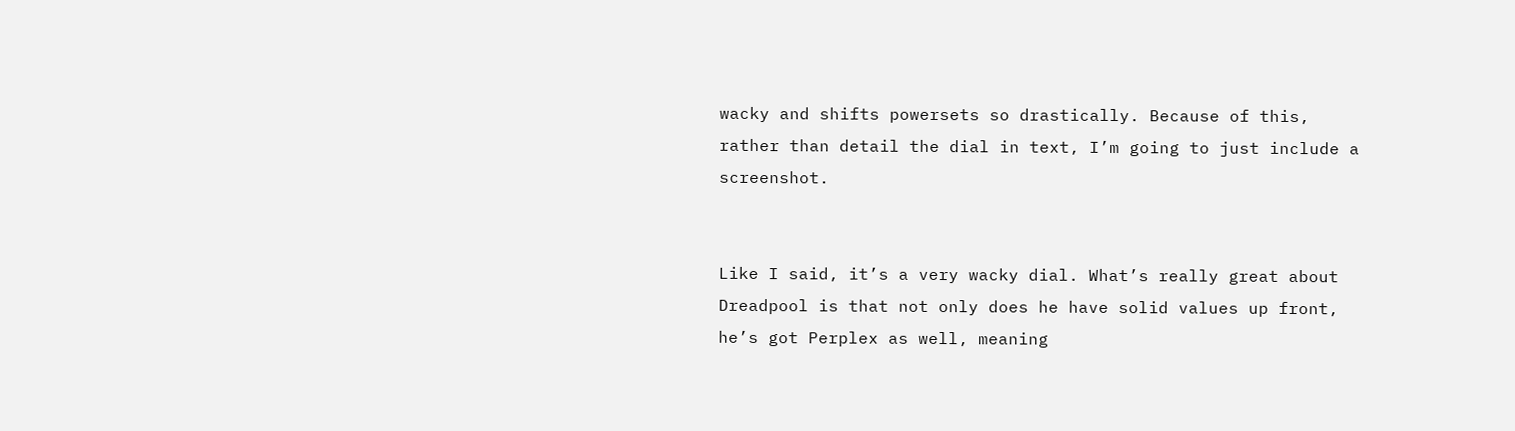wacky and shifts powersets so drastically. Because of this, rather than detail the dial in text, I’m going to just include a screenshot.


Like I said, it’s a very wacky dial. What’s really great about Dreadpool is that not only does he have solid values up front, he’s got Perplex as well, meaning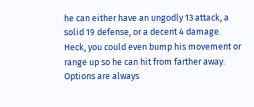he can either have an ungodly 13 attack, a solid 19 defense, or a decent 4 damage. Heck, you could even bump his movement or range up so he can hit from farther away. Options are always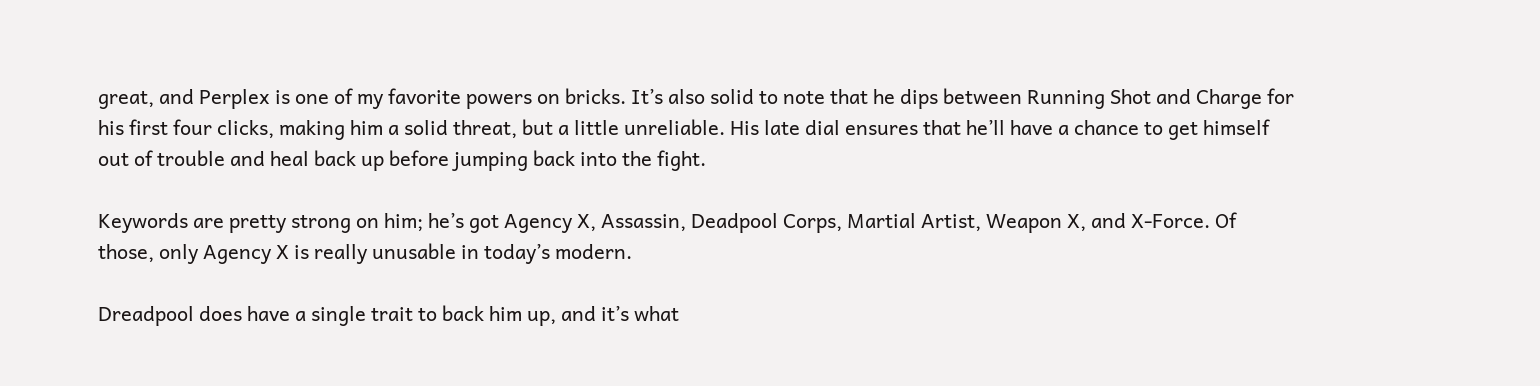great, and Perplex is one of my favorite powers on bricks. It’s also solid to note that he dips between Running Shot and Charge for his first four clicks, making him a solid threat, but a little unreliable. His late dial ensures that he’ll have a chance to get himself out of trouble and heal back up before jumping back into the fight.

Keywords are pretty strong on him; he’s got Agency X, Assassin, Deadpool Corps, Martial Artist, Weapon X, and X-Force. Of those, only Agency X is really unusable in today’s modern.

Dreadpool does have a single trait to back him up, and it’s what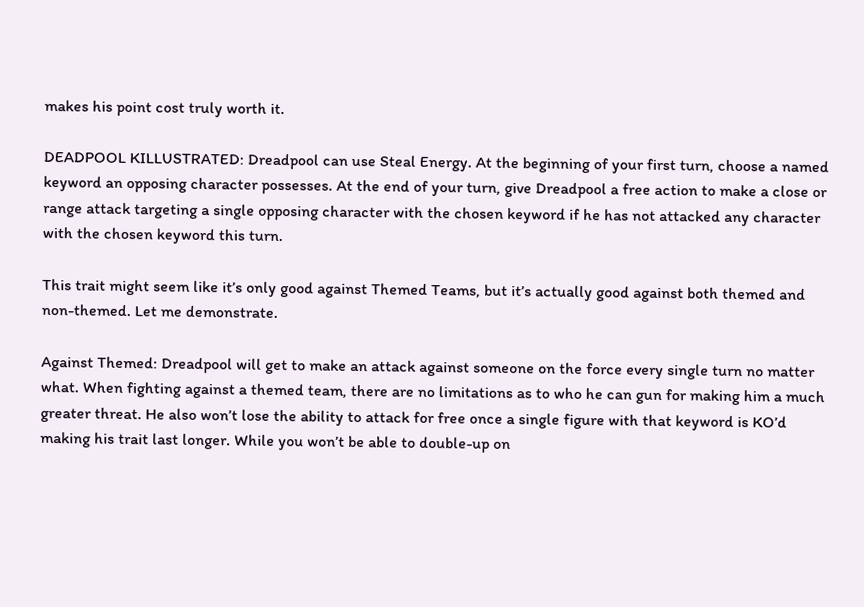makes his point cost truly worth it.

DEADPOOL KILLUSTRATED: Dreadpool can use Steal Energy. At the beginning of your first turn, choose a named keyword an opposing character possesses. At the end of your turn, give Dreadpool a free action to make a close or range attack targeting a single opposing character with the chosen keyword if he has not attacked any character with the chosen keyword this turn.

This trait might seem like it’s only good against Themed Teams, but it’s actually good against both themed and non-themed. Let me demonstrate.

Against Themed: Dreadpool will get to make an attack against someone on the force every single turn no matter what. When fighting against a themed team, there are no limitations as to who he can gun for making him a much greater threat. He also won’t lose the ability to attack for free once a single figure with that keyword is KO’d making his trait last longer. While you won’t be able to double-up on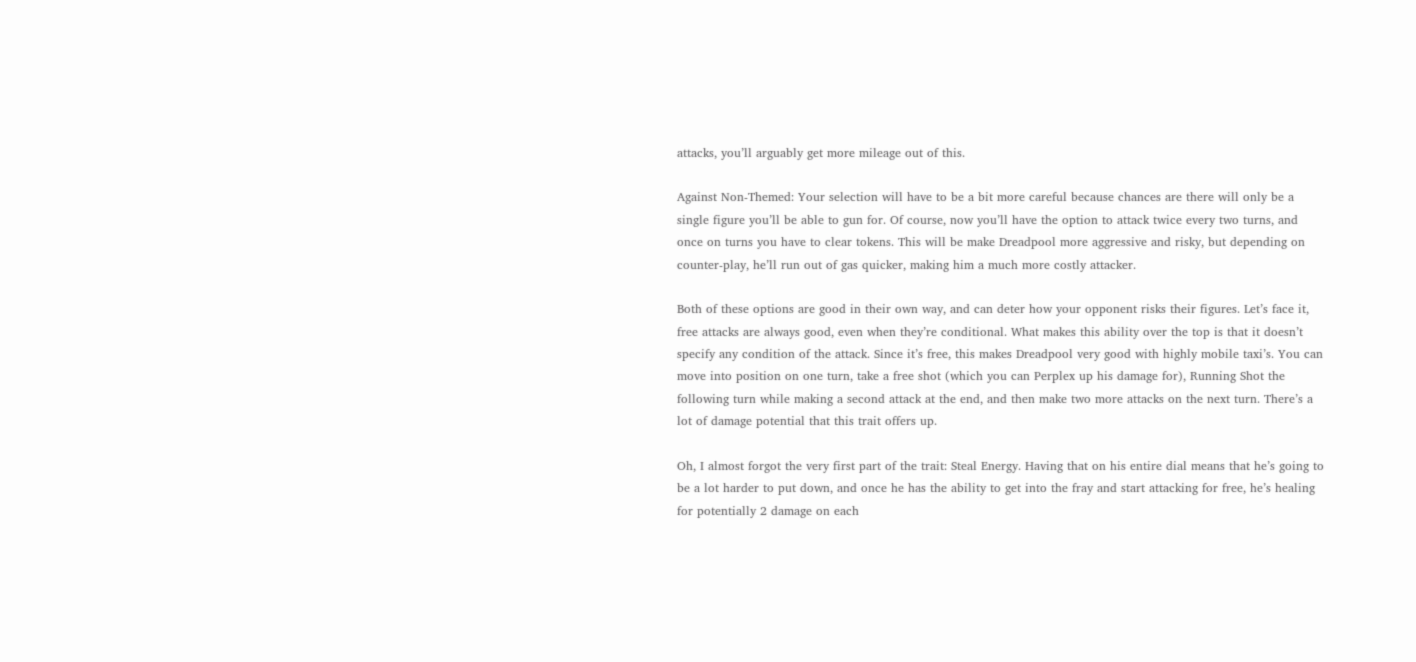attacks, you’ll arguably get more mileage out of this.

Against Non-Themed: Your selection will have to be a bit more careful because chances are there will only be a single figure you’ll be able to gun for. Of course, now you’ll have the option to attack twice every two turns, and once on turns you have to clear tokens. This will be make Dreadpool more aggressive and risky, but depending on counter-play, he’ll run out of gas quicker, making him a much more costly attacker.

Both of these options are good in their own way, and can deter how your opponent risks their figures. Let’s face it, free attacks are always good, even when they’re conditional. What makes this ability over the top is that it doesn’t specify any condition of the attack. Since it’s free, this makes Dreadpool very good with highly mobile taxi’s. You can move into position on one turn, take a free shot (which you can Perplex up his damage for), Running Shot the following turn while making a second attack at the end, and then make two more attacks on the next turn. There’s a lot of damage potential that this trait offers up.

Oh, I almost forgot the very first part of the trait: Steal Energy. Having that on his entire dial means that he’s going to be a lot harder to put down, and once he has the ability to get into the fray and start attacking for free, he’s healing for potentially 2 damage on each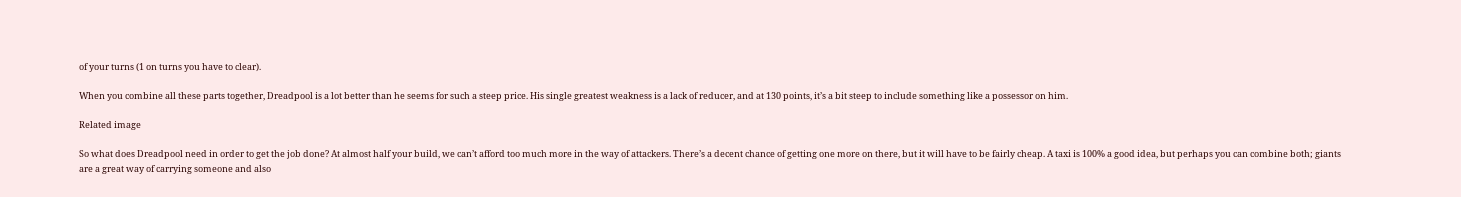of your turns (1 on turns you have to clear).

When you combine all these parts together, Dreadpool is a lot better than he seems for such a steep price. His single greatest weakness is a lack of reducer, and at 130 points, it’s a bit steep to include something like a possessor on him.

Related image

So what does Dreadpool need in order to get the job done? At almost half your build, we can’t afford too much more in the way of attackers. There’s a decent chance of getting one more on there, but it will have to be fairly cheap. A taxi is 100% a good idea, but perhaps you can combine both; giants are a great way of carrying someone and also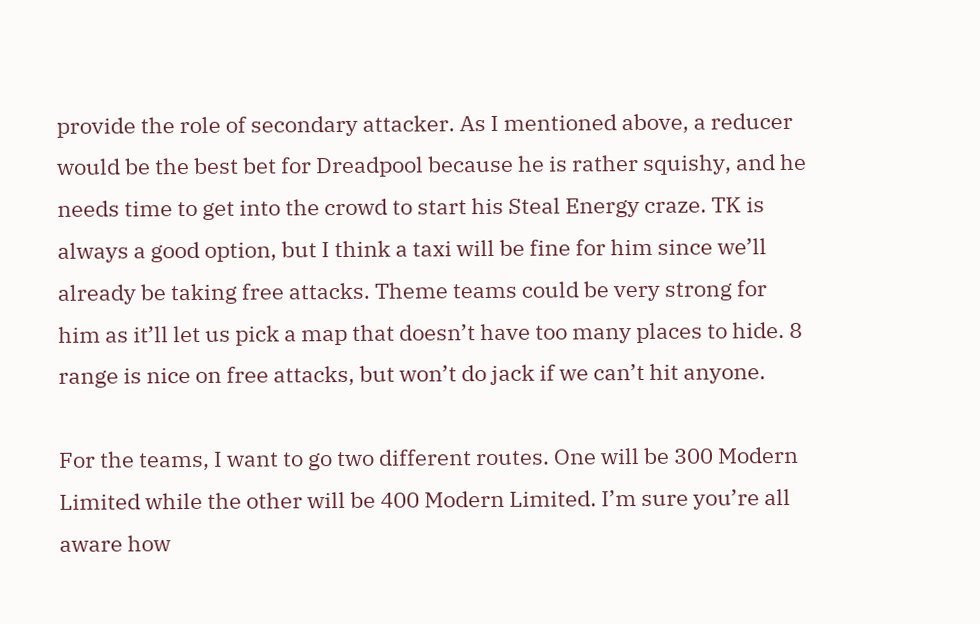provide the role of secondary attacker. As I mentioned above, a reducer would be the best bet for Dreadpool because he is rather squishy, and he needs time to get into the crowd to start his Steal Energy craze. TK is always a good option, but I think a taxi will be fine for him since we’ll already be taking free attacks. Theme teams could be very strong for him as it’ll let us pick a map that doesn’t have too many places to hide. 8 range is nice on free attacks, but won’t do jack if we can’t hit anyone.

For the teams, I want to go two different routes. One will be 300 Modern Limited while the other will be 400 Modern Limited. I’m sure you’re all aware how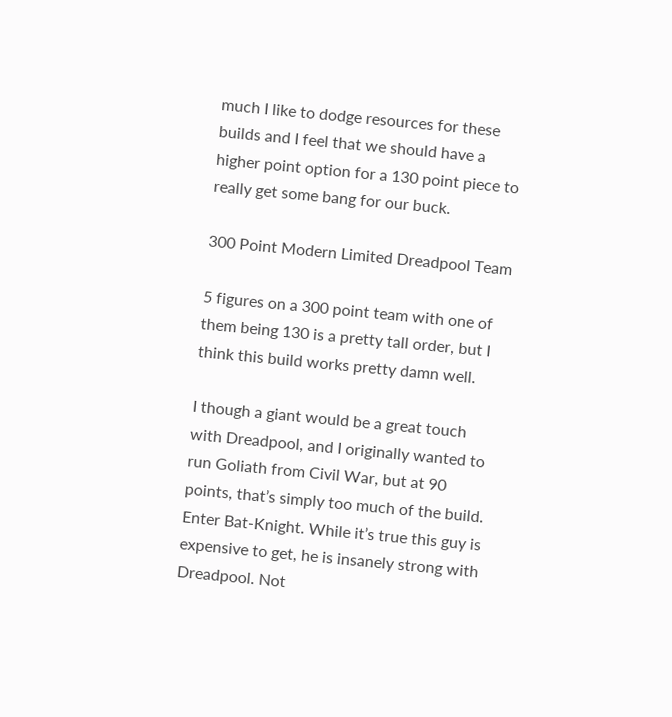much I like to dodge resources for these builds and I feel that we should have a higher point option for a 130 point piece to really get some bang for our buck.

300 Point Modern Limited Dreadpool Team

5 figures on a 300 point team with one of them being 130 is a pretty tall order, but I think this build works pretty damn well.

I though a giant would be a great touch with Dreadpool, and I originally wanted to run Goliath from Civil War, but at 90 points, that’s simply too much of the build. Enter Bat-Knight. While it’s true this guy is expensive to get, he is insanely strong with Dreadpool. Not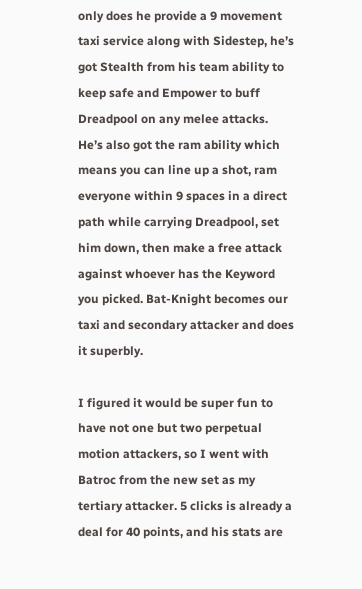only does he provide a 9 movement taxi service along with Sidestep, he’s got Stealth from his team ability to keep safe and Empower to buff Dreadpool on any melee attacks. He’s also got the ram ability which means you can line up a shot, ram everyone within 9 spaces in a direct path while carrying Dreadpool, set him down, then make a free attack against whoever has the Keyword you picked. Bat-Knight becomes our taxi and secondary attacker and does it superbly.

I figured it would be super fun to have not one but two perpetual motion attackers, so I went with Batroc from the new set as my tertiary attacker. 5 clicks is already a deal for 40 points, and his stats are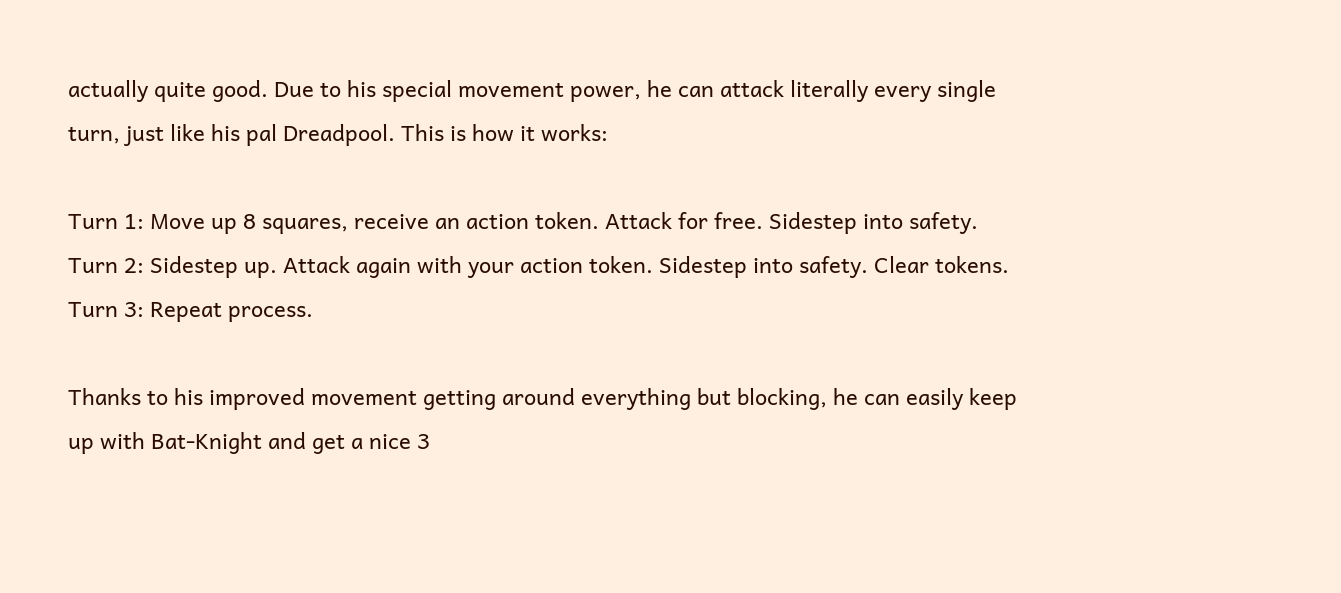actually quite good. Due to his special movement power, he can attack literally every single turn, just like his pal Dreadpool. This is how it works:

Turn 1: Move up 8 squares, receive an action token. Attack for free. Sidestep into safety.
Turn 2: Sidestep up. Attack again with your action token. Sidestep into safety. Clear tokens.
Turn 3: Repeat process.

Thanks to his improved movement getting around everything but blocking, he can easily keep up with Bat-Knight and get a nice 3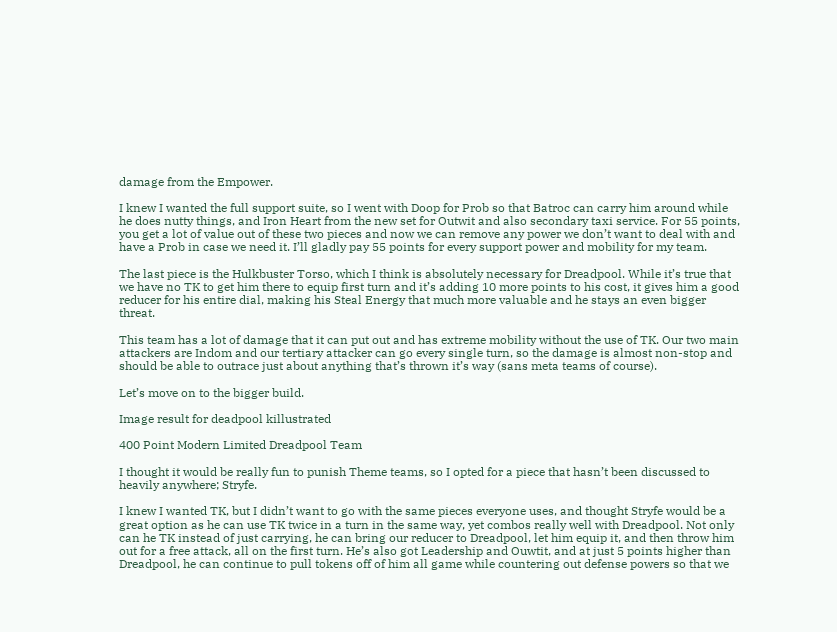damage from the Empower.

I knew I wanted the full support suite, so I went with Doop for Prob so that Batroc can carry him around while he does nutty things, and Iron Heart from the new set for Outwit and also secondary taxi service. For 55 points, you get a lot of value out of these two pieces and now we can remove any power we don’t want to deal with and have a Prob in case we need it. I’ll gladly pay 55 points for every support power and mobility for my team.

The last piece is the Hulkbuster Torso, which I think is absolutely necessary for Dreadpool. While it’s true that we have no TK to get him there to equip first turn and it’s adding 10 more points to his cost, it gives him a good reducer for his entire dial, making his Steal Energy that much more valuable and he stays an even bigger threat.

This team has a lot of damage that it can put out and has extreme mobility without the use of TK. Our two main attackers are Indom and our tertiary attacker can go every single turn, so the damage is almost non-stop and should be able to outrace just about anything that’s thrown it’s way (sans meta teams of course).

Let’s move on to the bigger build.

Image result for deadpool killustrated

400 Point Modern Limited Dreadpool Team

I thought it would be really fun to punish Theme teams, so I opted for a piece that hasn’t been discussed to heavily anywhere; Stryfe.

I knew I wanted TK, but I didn’t want to go with the same pieces everyone uses, and thought Stryfe would be a great option as he can use TK twice in a turn in the same way, yet combos really well with Dreadpool. Not only can he TK instead of just carrying, he can bring our reducer to Dreadpool, let him equip it, and then throw him out for a free attack, all on the first turn. He’s also got Leadership and Ouwtit, and at just 5 points higher than Dreadpool, he can continue to pull tokens off of him all game while countering out defense powers so that we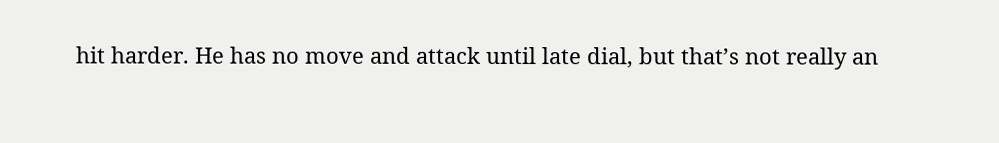hit harder. He has no move and attack until late dial, but that’s not really an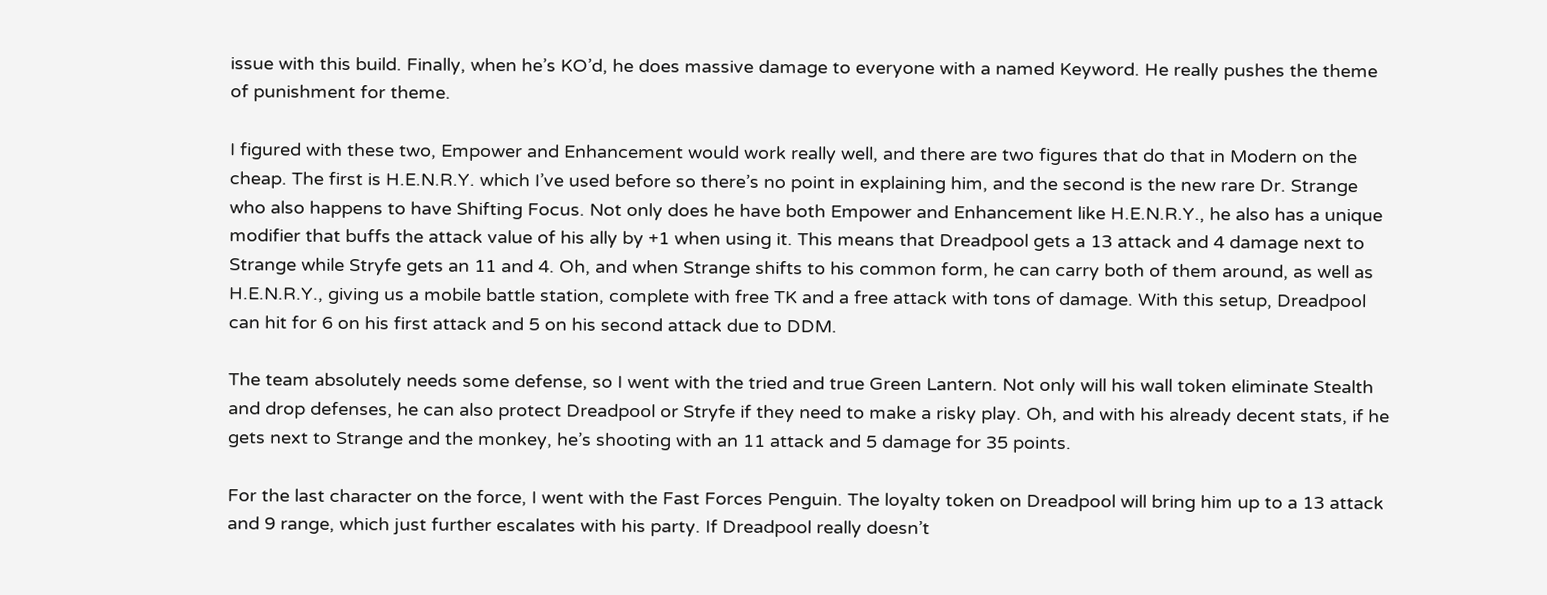issue with this build. Finally, when he’s KO’d, he does massive damage to everyone with a named Keyword. He really pushes the theme of punishment for theme.

I figured with these two, Empower and Enhancement would work really well, and there are two figures that do that in Modern on the cheap. The first is H.E.N.R.Y. which I’ve used before so there’s no point in explaining him, and the second is the new rare Dr. Strange who also happens to have Shifting Focus. Not only does he have both Empower and Enhancement like H.E.N.R.Y., he also has a unique modifier that buffs the attack value of his ally by +1 when using it. This means that Dreadpool gets a 13 attack and 4 damage next to Strange while Stryfe gets an 11 and 4. Oh, and when Strange shifts to his common form, he can carry both of them around, as well as H.E.N.R.Y., giving us a mobile battle station, complete with free TK and a free attack with tons of damage. With this setup, Dreadpool can hit for 6 on his first attack and 5 on his second attack due to DDM.

The team absolutely needs some defense, so I went with the tried and true Green Lantern. Not only will his wall token eliminate Stealth and drop defenses, he can also protect Dreadpool or Stryfe if they need to make a risky play. Oh, and with his already decent stats, if he gets next to Strange and the monkey, he’s shooting with an 11 attack and 5 damage for 35 points.

For the last character on the force, I went with the Fast Forces Penguin. The loyalty token on Dreadpool will bring him up to a 13 attack and 9 range, which just further escalates with his party. If Dreadpool really doesn’t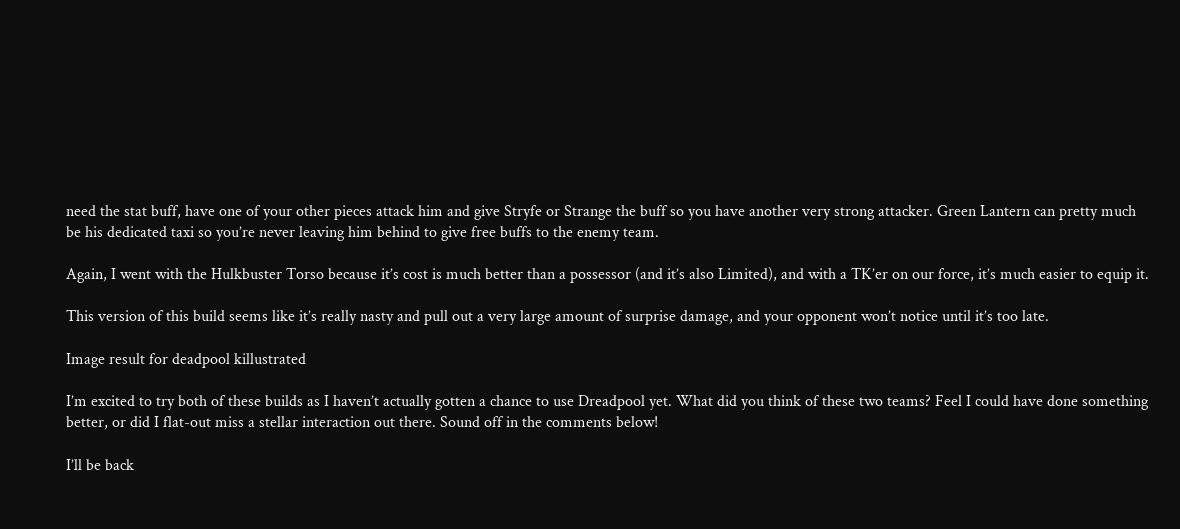need the stat buff, have one of your other pieces attack him and give Stryfe or Strange the buff so you have another very strong attacker. Green Lantern can pretty much be his dedicated taxi so you’re never leaving him behind to give free buffs to the enemy team.

Again, I went with the Hulkbuster Torso because it’s cost is much better than a possessor (and it’s also Limited), and with a TK’er on our force, it’s much easier to equip it.

This version of this build seems like it’s really nasty and pull out a very large amount of surprise damage, and your opponent won’t notice until it’s too late.

Image result for deadpool killustrated

I’m excited to try both of these builds as I haven’t actually gotten a chance to use Dreadpool yet. What did you think of these two teams? Feel I could have done something better, or did I flat-out miss a stellar interaction out there. Sound off in the comments below!

I’ll be back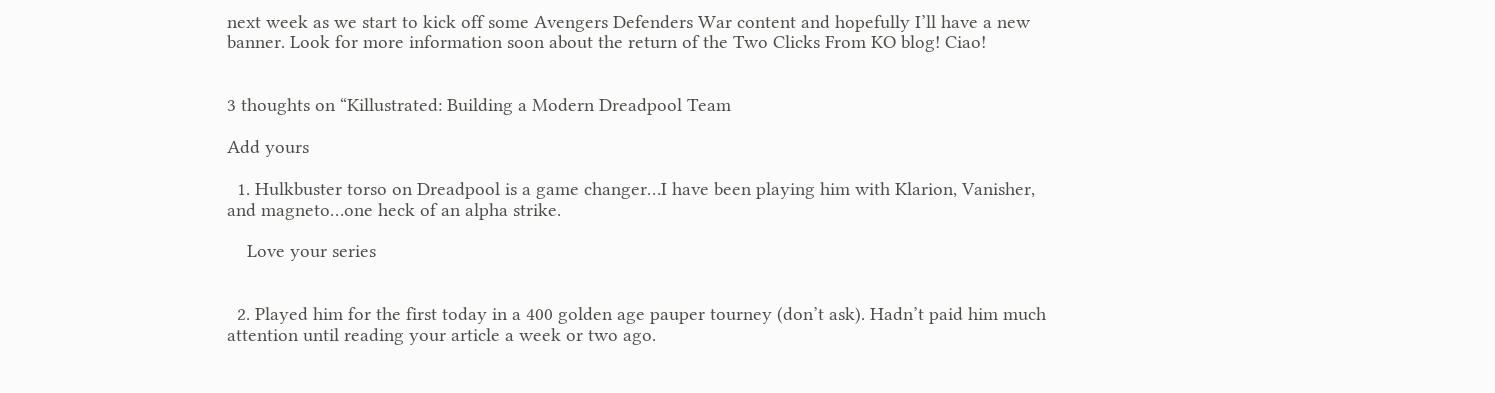next week as we start to kick off some Avengers Defenders War content and hopefully I’ll have a new banner. Look for more information soon about the return of the Two Clicks From KO blog! Ciao!


3 thoughts on “Killustrated: Building a Modern Dreadpool Team

Add yours

  1. Hulkbuster torso on Dreadpool is a game changer…I have been playing him with Klarion, Vanisher, and magneto…one heck of an alpha strike.

    Love your series


  2. Played him for the first today in a 400 golden age pauper tourney (don’t ask). Hadn’t paid him much attention until reading your article a week or two ago.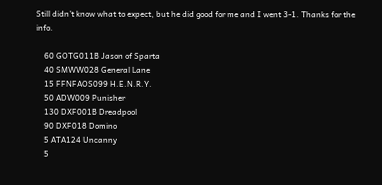Still didn’t know what to expect, but he did good for me and I went 3-1. Thanks for the info.

    60 GOTG011B Jason of Sparta
    40 SMWW028 General Lane
    15 FFNFAOS099 H.E.N.R.Y.
    50 ADW009 Punisher
    130 DXF001B Dreadpool
    90 DXF018 Domino
    5 ATA124 Uncanny
    5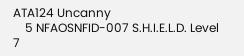ATA124 Uncanny
    5 NFAOSNFID-007 S.H.I.E.L.D. Level 7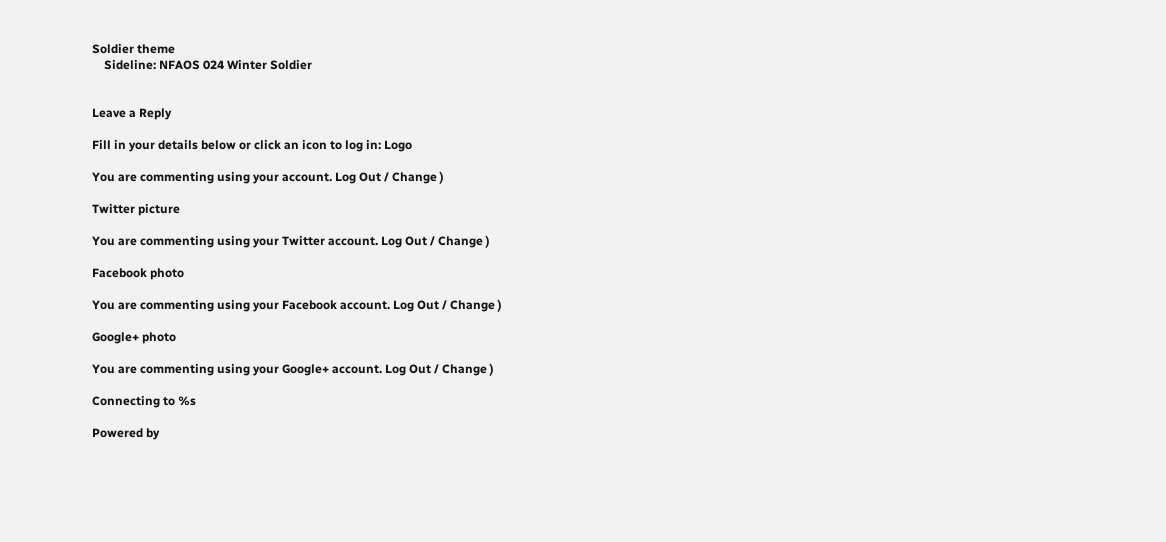Soldier theme
    Sideline: NFAOS 024 Winter Soldier


Leave a Reply

Fill in your details below or click an icon to log in: Logo

You are commenting using your account. Log Out / Change )

Twitter picture

You are commenting using your Twitter account. Log Out / Change )

Facebook photo

You are commenting using your Facebook account. Log Out / Change )

Google+ photo

You are commenting using your Google+ account. Log Out / Change )

Connecting to %s

Powered by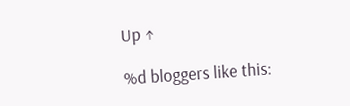Up ↑

%d bloggers like this: